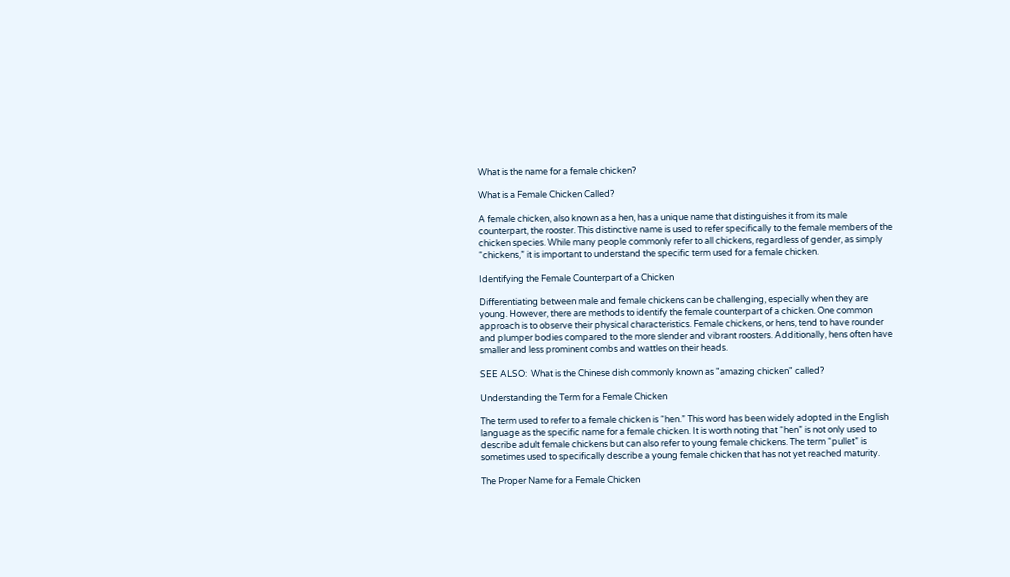What is the name for a female chicken?

What is a Female Chicken Called?

A female chicken, also known as a hen, has a unique name that distinguishes it from its male counterpart, the rooster. This distinctive name is used to refer specifically to the female members of the chicken species. While many people commonly refer to all chickens, regardless of gender, as simply “chickens,” it is important to understand the specific term used for a female chicken.

Identifying the Female Counterpart of a Chicken

Differentiating between male and female chickens can be challenging, especially when they are young. However, there are methods to identify the female counterpart of a chicken. One common approach is to observe their physical characteristics. Female chickens, or hens, tend to have rounder and plumper bodies compared to the more slender and vibrant roosters. Additionally, hens often have smaller and less prominent combs and wattles on their heads.

SEE ALSO:  What is the Chinese dish commonly known as "amazing chicken" called?

Understanding the Term for a Female Chicken

The term used to refer to a female chicken is “hen.” This word has been widely adopted in the English language as the specific name for a female chicken. It is worth noting that “hen” is not only used to describe adult female chickens but can also refer to young female chickens. The term “pullet” is sometimes used to specifically describe a young female chicken that has not yet reached maturity.

The Proper Name for a Female Chicken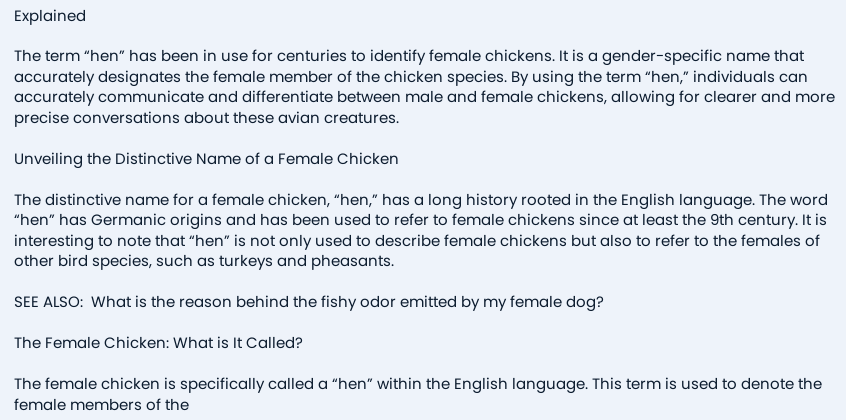Explained

The term “hen” has been in use for centuries to identify female chickens. It is a gender-specific name that accurately designates the female member of the chicken species. By using the term “hen,” individuals can accurately communicate and differentiate between male and female chickens, allowing for clearer and more precise conversations about these avian creatures.

Unveiling the Distinctive Name of a Female Chicken

The distinctive name for a female chicken, “hen,” has a long history rooted in the English language. The word “hen” has Germanic origins and has been used to refer to female chickens since at least the 9th century. It is interesting to note that “hen” is not only used to describe female chickens but also to refer to the females of other bird species, such as turkeys and pheasants.

SEE ALSO:  What is the reason behind the fishy odor emitted by my female dog?

The Female Chicken: What is It Called?

The female chicken is specifically called a “hen” within the English language. This term is used to denote the female members of the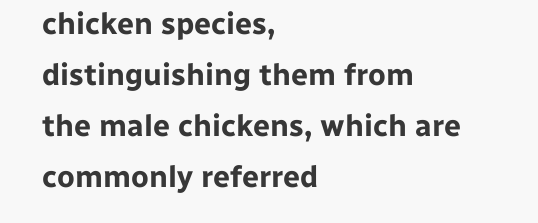chicken species, distinguishing them from the male chickens, which are commonly referred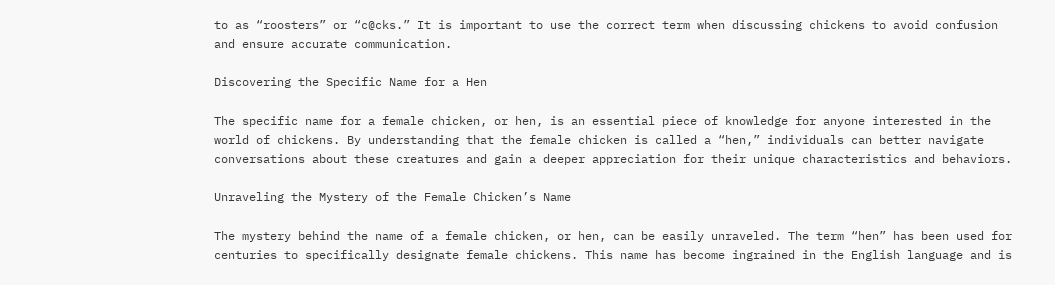to as “roosters” or “c@cks.” It is important to use the correct term when discussing chickens to avoid confusion and ensure accurate communication.

Discovering the Specific Name for a Hen

The specific name for a female chicken, or hen, is an essential piece of knowledge for anyone interested in the world of chickens. By understanding that the female chicken is called a “hen,” individuals can better navigate conversations about these creatures and gain a deeper appreciation for their unique characteristics and behaviors.

Unraveling the Mystery of the Female Chicken’s Name

The mystery behind the name of a female chicken, or hen, can be easily unraveled. The term “hen” has been used for centuries to specifically designate female chickens. This name has become ingrained in the English language and is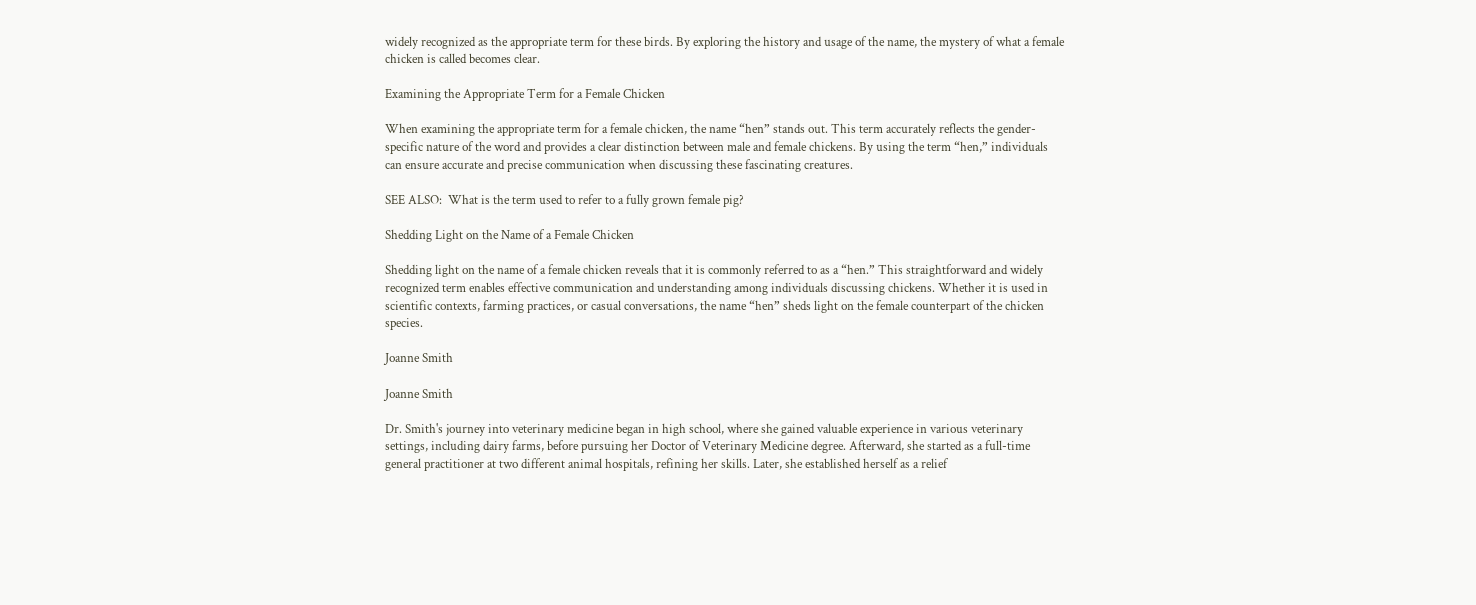widely recognized as the appropriate term for these birds. By exploring the history and usage of the name, the mystery of what a female chicken is called becomes clear.

Examining the Appropriate Term for a Female Chicken

When examining the appropriate term for a female chicken, the name “hen” stands out. This term accurately reflects the gender-specific nature of the word and provides a clear distinction between male and female chickens. By using the term “hen,” individuals can ensure accurate and precise communication when discussing these fascinating creatures.

SEE ALSO:  What is the term used to refer to a fully grown female pig?

Shedding Light on the Name of a Female Chicken

Shedding light on the name of a female chicken reveals that it is commonly referred to as a “hen.” This straightforward and widely recognized term enables effective communication and understanding among individuals discussing chickens. Whether it is used in scientific contexts, farming practices, or casual conversations, the name “hen” sheds light on the female counterpart of the chicken species.

Joanne Smith

Joanne Smith

Dr. Smith's journey into veterinary medicine began in high school, where she gained valuable experience in various veterinary settings, including dairy farms, before pursuing her Doctor of Veterinary Medicine degree. Afterward, she started as a full-time general practitioner at two different animal hospitals, refining her skills. Later, she established herself as a relief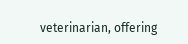veterinarian, offering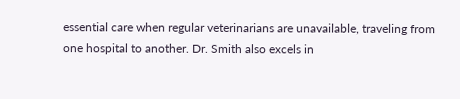essential care when regular veterinarians are unavailable, traveling from one hospital to another. Dr. Smith also excels in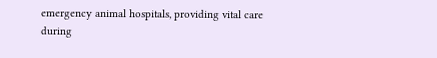emergency animal hospitals, providing vital care during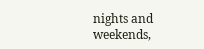nights and weekends,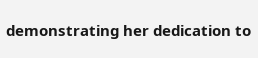demonstrating her dedication to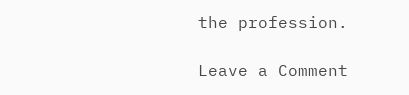the profession.

Leave a Comment